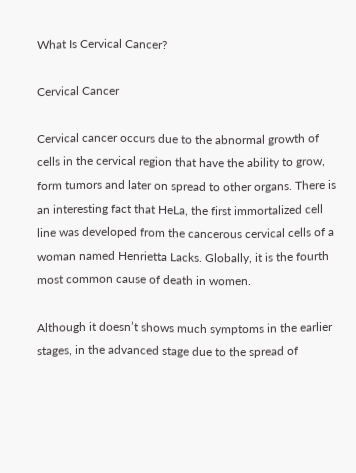What Is Cervical Cancer?

Cervical Cancer

Cervical cancer occurs due to the abnormal growth of cells in the cervical region that have the ability to grow, form tumors and later on spread to other organs. There is an interesting fact that HeLa, the first immortalized cell line was developed from the cancerous cervical cells of a woman named Henrietta Lacks. Globally, it is the fourth most common cause of death in women.

Although it doesn’t shows much symptoms in the earlier stages, in the advanced stage due to the spread of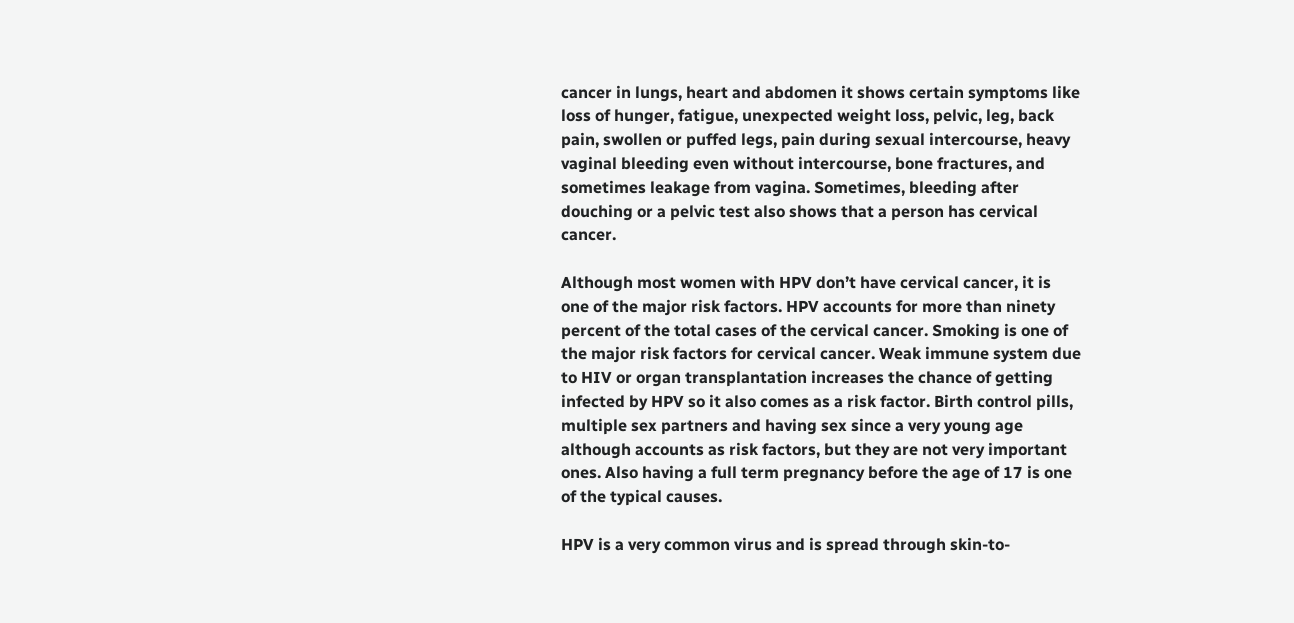cancer in lungs, heart and abdomen it shows certain symptoms like loss of hunger, fatigue, unexpected weight loss, pelvic, leg, back pain, swollen or puffed legs, pain during sexual intercourse, heavy vaginal bleeding even without intercourse, bone fractures, and sometimes leakage from vagina. Sometimes, bleeding after douching or a pelvic test also shows that a person has cervical cancer.

Although most women with HPV don’t have cervical cancer, it is one of the major risk factors. HPV accounts for more than ninety percent of the total cases of the cervical cancer. Smoking is one of the major risk factors for cervical cancer. Weak immune system due to HIV or organ transplantation increases the chance of getting infected by HPV so it also comes as a risk factor. Birth control pills, multiple sex partners and having sex since a very young age although accounts as risk factors, but they are not very important ones. Also having a full term pregnancy before the age of 17 is one of the typical causes.

HPV is a very common virus and is spread through skin-to-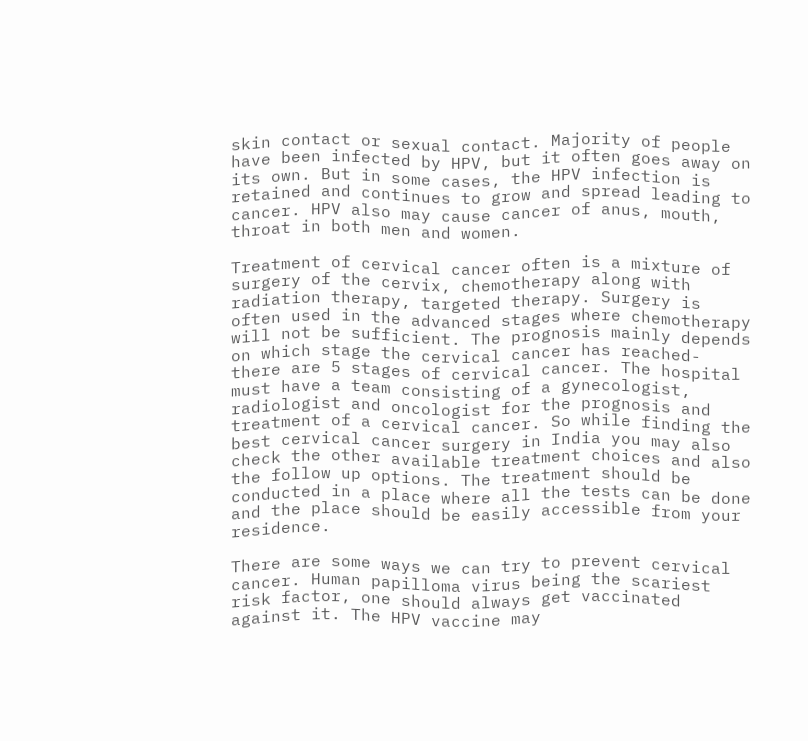skin contact or sexual contact. Majority of people have been infected by HPV, but it often goes away on its own. But in some cases, the HPV infection is retained and continues to grow and spread leading to cancer. HPV also may cause cancer of anus, mouth, throat in both men and women.

Treatment of cervical cancer often is a mixture of surgery of the cervix, chemotherapy along with radiation therapy, targeted therapy. Surgery is often used in the advanced stages where chemotherapy will not be sufficient. The prognosis mainly depends on which stage the cervical cancer has reached- there are 5 stages of cervical cancer. The hospital must have a team consisting of a gynecologist, radiologist and oncologist for the prognosis and treatment of a cervical cancer. So while finding the best cervical cancer surgery in India you may also check the other available treatment choices and also the follow up options. The treatment should be conducted in a place where all the tests can be done and the place should be easily accessible from your residence.

There are some ways we can try to prevent cervical cancer. Human papilloma virus being the scariest risk factor, one should always get vaccinated against it. The HPV vaccine may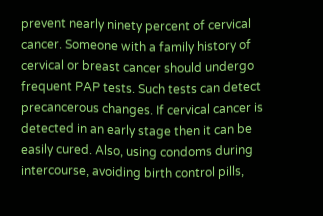prevent nearly ninety percent of cervical cancer. Someone with a family history of cervical or breast cancer should undergo frequent PAP tests. Such tests can detect precancerous changes. If cervical cancer is detected in an early stage then it can be easily cured. Also, using condoms during intercourse, avoiding birth control pills,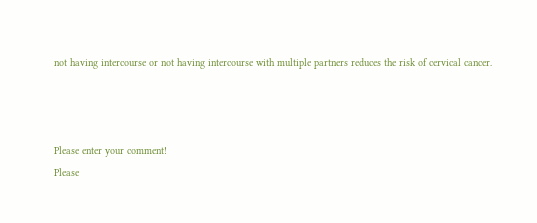not having intercourse or not having intercourse with multiple partners reduces the risk of cervical cancer.



Please enter your comment!
Please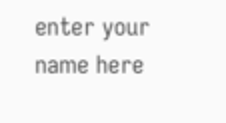enter your name here